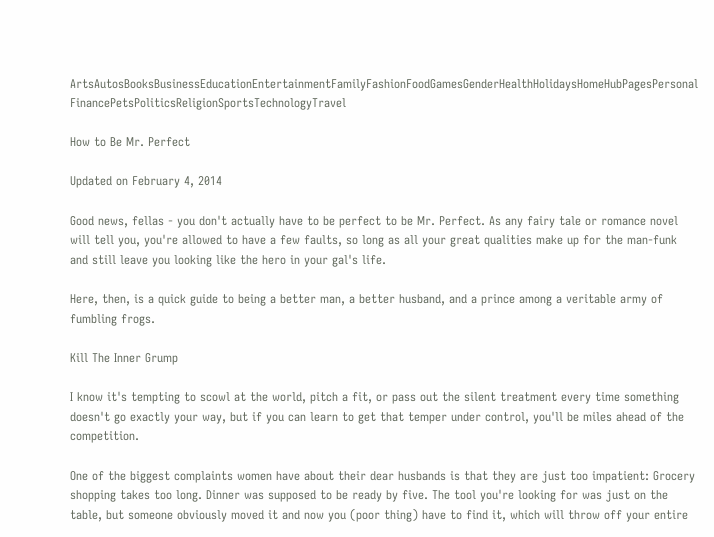ArtsAutosBooksBusinessEducationEntertainmentFamilyFashionFoodGamesGenderHealthHolidaysHomeHubPagesPersonal FinancePetsPoliticsReligionSportsTechnologyTravel

How to Be Mr. Perfect

Updated on February 4, 2014

Good news, fellas - you don't actually have to be perfect to be Mr. Perfect. As any fairy tale or romance novel will tell you, you're allowed to have a few faults, so long as all your great qualities make up for the man-funk and still leave you looking like the hero in your gal's life.

Here, then, is a quick guide to being a better man, a better husband, and a prince among a veritable army of fumbling frogs.

Kill The Inner Grump

I know it's tempting to scowl at the world, pitch a fit, or pass out the silent treatment every time something doesn't go exactly your way, but if you can learn to get that temper under control, you'll be miles ahead of the competition.

One of the biggest complaints women have about their dear husbands is that they are just too impatient: Grocery shopping takes too long. Dinner was supposed to be ready by five. The tool you're looking for was just on the table, but someone obviously moved it and now you (poor thing) have to find it, which will throw off your entire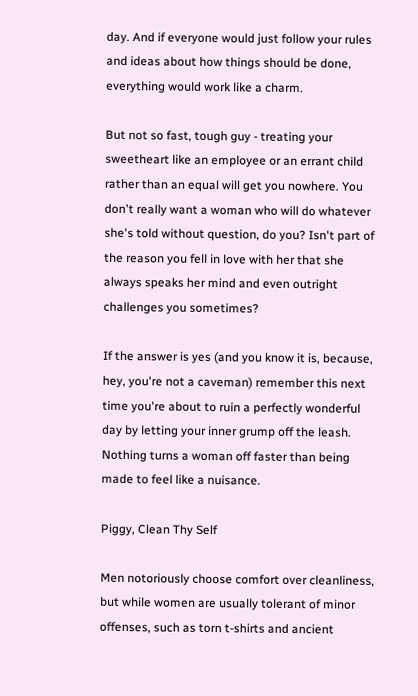day. And if everyone would just follow your rules and ideas about how things should be done, everything would work like a charm.

But not so fast, tough guy - treating your sweetheart like an employee or an errant child rather than an equal will get you nowhere. You don't really want a woman who will do whatever she's told without question, do you? Isn't part of the reason you fell in love with her that she always speaks her mind and even outright challenges you sometimes?

If the answer is yes (and you know it is, because, hey, you're not a caveman) remember this next time you're about to ruin a perfectly wonderful day by letting your inner grump off the leash. Nothing turns a woman off faster than being made to feel like a nuisance.

Piggy, Clean Thy Self

Men notoriously choose comfort over cleanliness, but while women are usually tolerant of minor offenses, such as torn t-shirts and ancient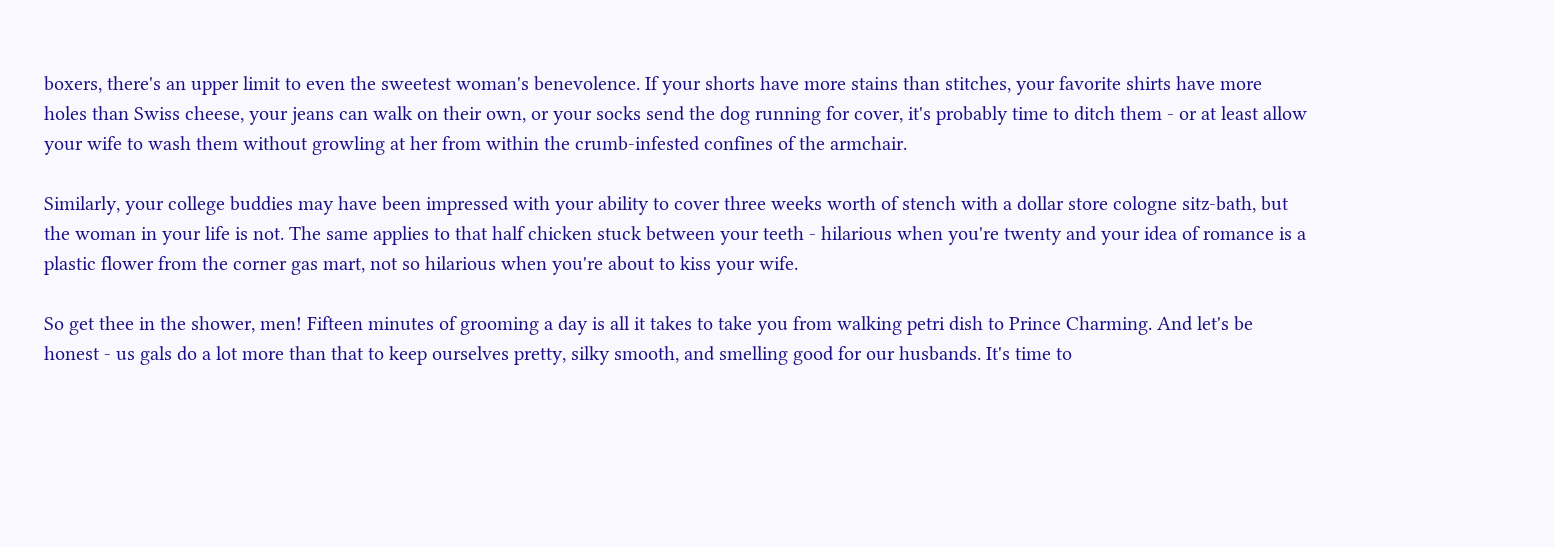boxers, there's an upper limit to even the sweetest woman's benevolence. If your shorts have more stains than stitches, your favorite shirts have more holes than Swiss cheese, your jeans can walk on their own, or your socks send the dog running for cover, it's probably time to ditch them - or at least allow your wife to wash them without growling at her from within the crumb-infested confines of the armchair.

Similarly, your college buddies may have been impressed with your ability to cover three weeks worth of stench with a dollar store cologne sitz-bath, but the woman in your life is not. The same applies to that half chicken stuck between your teeth - hilarious when you're twenty and your idea of romance is a plastic flower from the corner gas mart, not so hilarious when you're about to kiss your wife.

So get thee in the shower, men! Fifteen minutes of grooming a day is all it takes to take you from walking petri dish to Prince Charming. And let's be honest - us gals do a lot more than that to keep ourselves pretty, silky smooth, and smelling good for our husbands. It's time to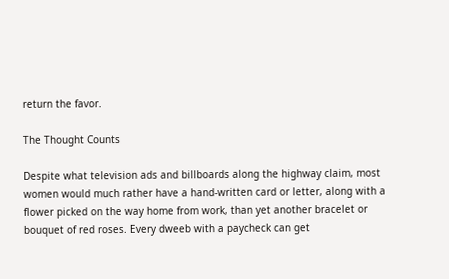return the favor.

The Thought Counts

Despite what television ads and billboards along the highway claim, most women would much rather have a hand-written card or letter, along with a flower picked on the way home from work, than yet another bracelet or bouquet of red roses. Every dweeb with a paycheck can get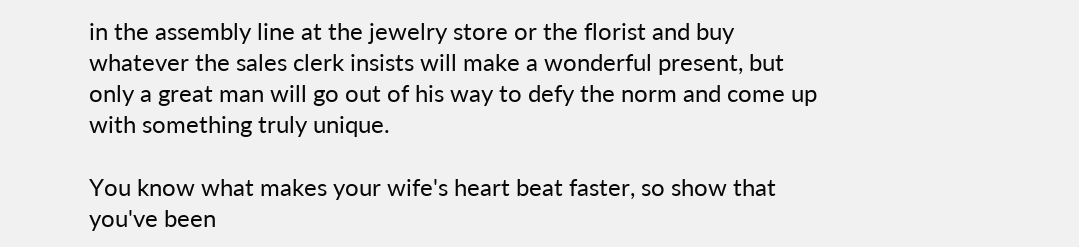in the assembly line at the jewelry store or the florist and buy whatever the sales clerk insists will make a wonderful present, but only a great man will go out of his way to defy the norm and come up with something truly unique.

You know what makes your wife's heart beat faster, so show that you've been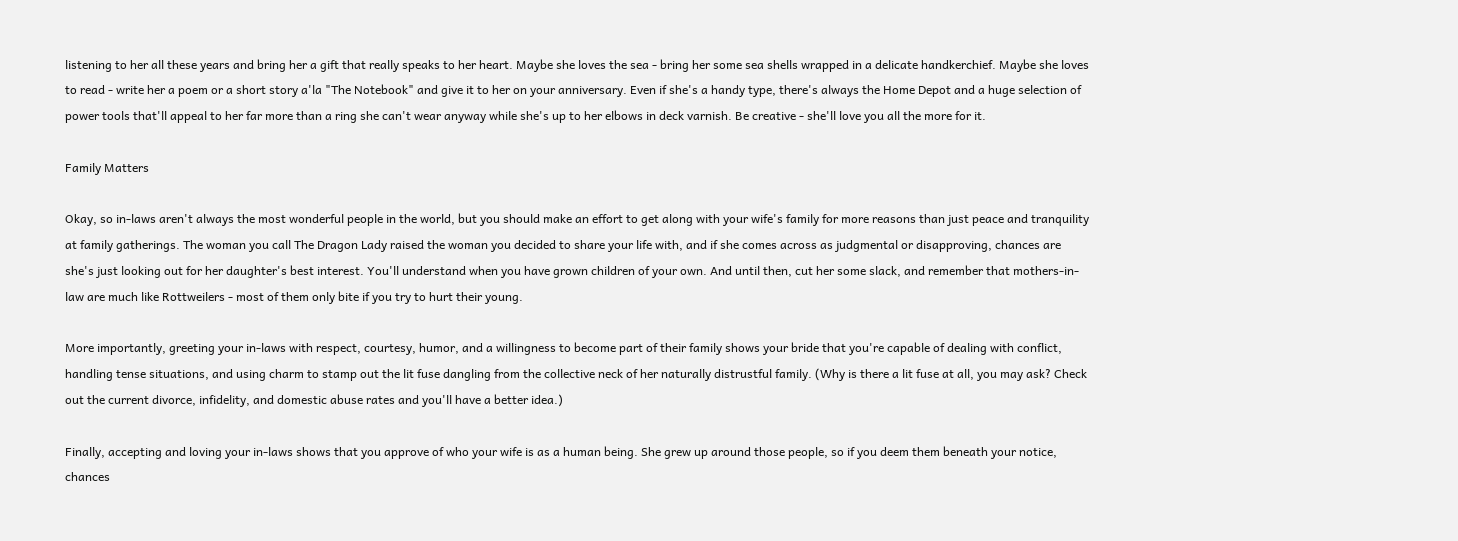listening to her all these years and bring her a gift that really speaks to her heart. Maybe she loves the sea - bring her some sea shells wrapped in a delicate handkerchief. Maybe she loves to read - write her a poem or a short story a'la "The Notebook" and give it to her on your anniversary. Even if she's a handy type, there's always the Home Depot and a huge selection of power tools that'll appeal to her far more than a ring she can't wear anyway while she's up to her elbows in deck varnish. Be creative - she'll love you all the more for it.

Family Matters

Okay, so in-laws aren't always the most wonderful people in the world, but you should make an effort to get along with your wife's family for more reasons than just peace and tranquility at family gatherings. The woman you call The Dragon Lady raised the woman you decided to share your life with, and if she comes across as judgmental or disapproving, chances are she's just looking out for her daughter's best interest. You'll understand when you have grown children of your own. And until then, cut her some slack, and remember that mothers-in-law are much like Rottweilers - most of them only bite if you try to hurt their young.

More importantly, greeting your in-laws with respect, courtesy, humor, and a willingness to become part of their family shows your bride that you're capable of dealing with conflict, handling tense situations, and using charm to stamp out the lit fuse dangling from the collective neck of her naturally distrustful family. (Why is there a lit fuse at all, you may ask? Check out the current divorce, infidelity, and domestic abuse rates and you'll have a better idea.)

Finally, accepting and loving your in-laws shows that you approve of who your wife is as a human being. She grew up around those people, so if you deem them beneath your notice, chances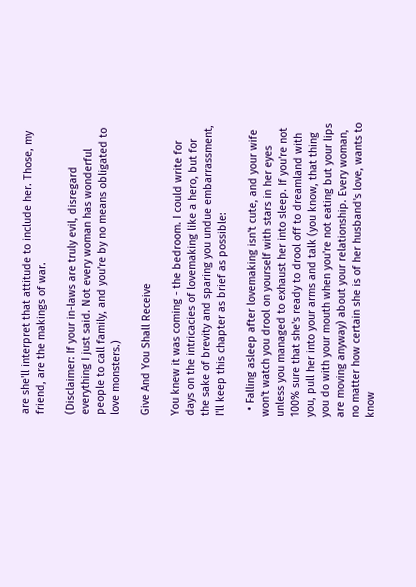are she'll interpret that attitude to include her. Those, my friend, are the makings of war.

(Disclaimer: If your in-laws are truly evil, disregard everything I just said. Not every woman has wonderful people to call family, and you're by no means obligated to love monsters.)

Give And You Shall Receive

You knew it was coming - the bedroom. I could write for days on the intricacies of lovemaking like a hero, but for the sake of brevity and sparing you undue embarrassment, I'll keep this chapter as brief as possible:

  • Falling asleep after lovemaking isn't cute, and your wife won't watch you drool on yourself with stars in her eyes unless you managed to exhaust her into sleep. If you're not 100% sure that she's ready to drool off to dreamland with you, pull her into your arms and talk (you know, that thing you do with your mouth when you're not eating but your lips are moving anyway) about your relationship. Every woman, no matter how certain she is of her husband's love, wants to know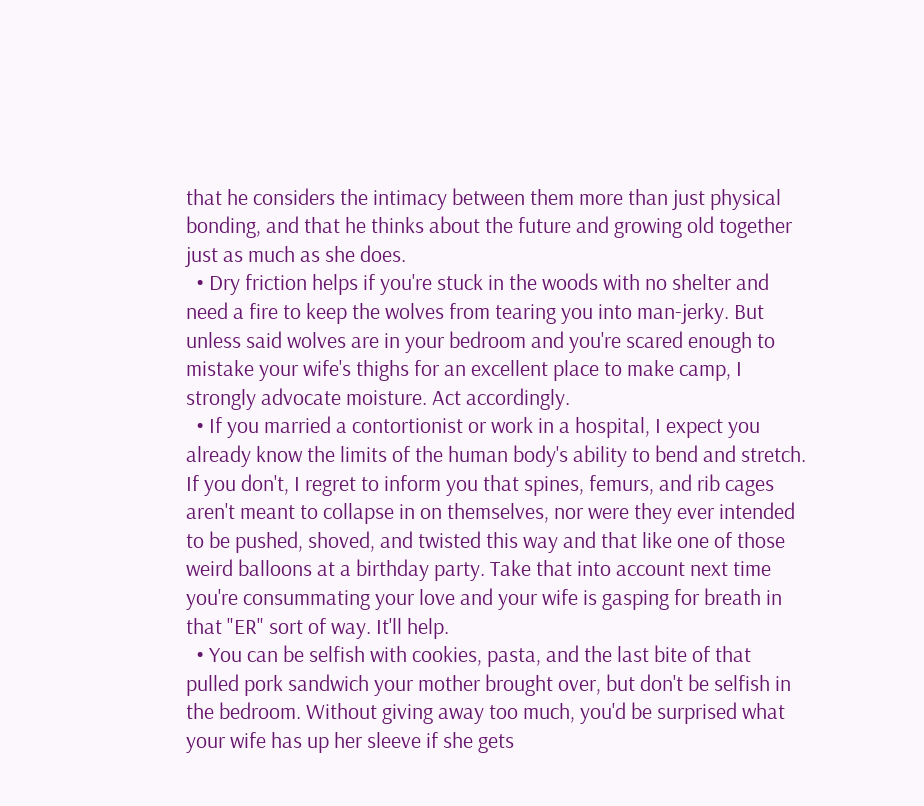that he considers the intimacy between them more than just physical bonding, and that he thinks about the future and growing old together just as much as she does.
  • Dry friction helps if you're stuck in the woods with no shelter and need a fire to keep the wolves from tearing you into man-jerky. But unless said wolves are in your bedroom and you're scared enough to mistake your wife's thighs for an excellent place to make camp, I strongly advocate moisture. Act accordingly.
  • If you married a contortionist or work in a hospital, I expect you already know the limits of the human body's ability to bend and stretch. If you don't, I regret to inform you that spines, femurs, and rib cages aren't meant to collapse in on themselves, nor were they ever intended to be pushed, shoved, and twisted this way and that like one of those weird balloons at a birthday party. Take that into account next time you're consummating your love and your wife is gasping for breath in that "ER" sort of way. It'll help.
  • You can be selfish with cookies, pasta, and the last bite of that pulled pork sandwich your mother brought over, but don't be selfish in the bedroom. Without giving away too much, you'd be surprised what your wife has up her sleeve if she gets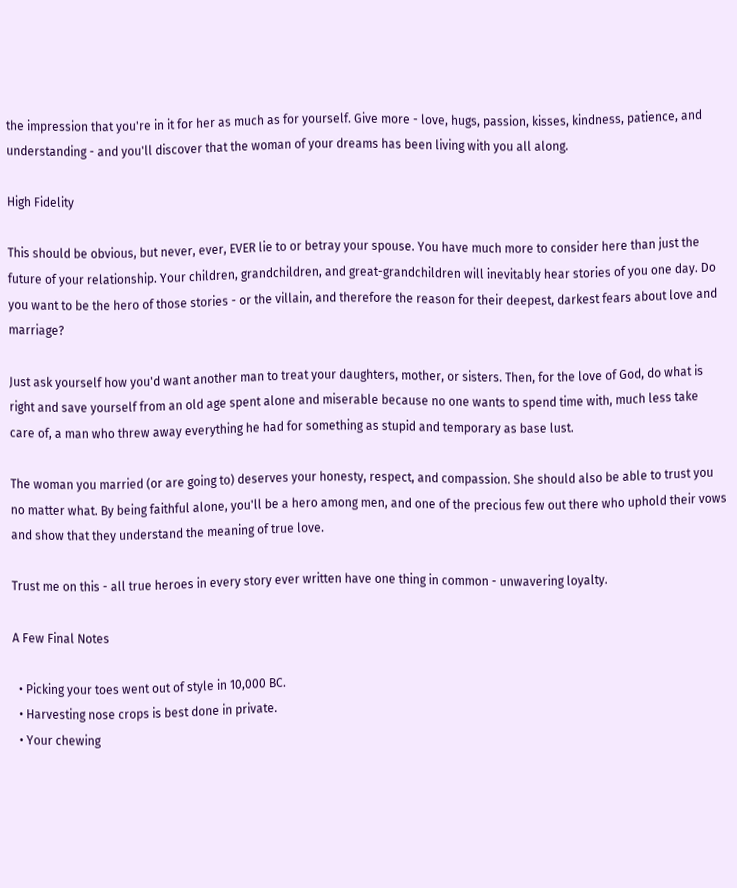the impression that you're in it for her as much as for yourself. Give more - love, hugs, passion, kisses, kindness, patience, and understanding - and you'll discover that the woman of your dreams has been living with you all along.

High Fidelity

This should be obvious, but never, ever, EVER lie to or betray your spouse. You have much more to consider here than just the future of your relationship. Your children, grandchildren, and great-grandchildren will inevitably hear stories of you one day. Do you want to be the hero of those stories - or the villain, and therefore the reason for their deepest, darkest fears about love and marriage?

Just ask yourself how you'd want another man to treat your daughters, mother, or sisters. Then, for the love of God, do what is right and save yourself from an old age spent alone and miserable because no one wants to spend time with, much less take care of, a man who threw away everything he had for something as stupid and temporary as base lust.

The woman you married (or are going to) deserves your honesty, respect, and compassion. She should also be able to trust you no matter what. By being faithful alone, you'll be a hero among men, and one of the precious few out there who uphold their vows and show that they understand the meaning of true love.

Trust me on this - all true heroes in every story ever written have one thing in common - unwavering loyalty.

A Few Final Notes

  • Picking your toes went out of style in 10,000 BC.
  • Harvesting nose crops is best done in private.
  • Your chewing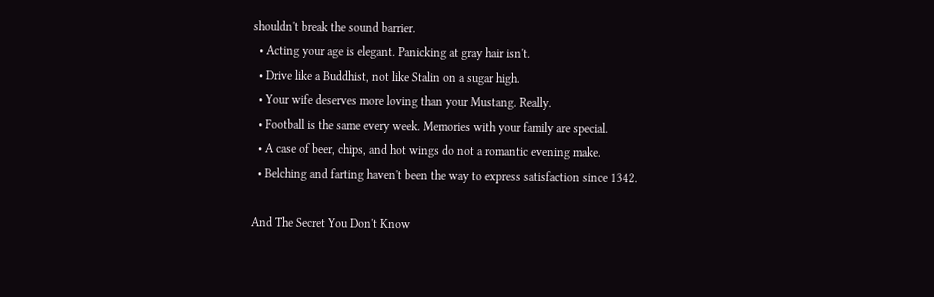shouldn't break the sound barrier.
  • Acting your age is elegant. Panicking at gray hair isn't.
  • Drive like a Buddhist, not like Stalin on a sugar high.
  • Your wife deserves more loving than your Mustang. Really.
  • Football is the same every week. Memories with your family are special.
  • A case of beer, chips, and hot wings do not a romantic evening make.
  • Belching and farting haven't been the way to express satisfaction since 1342.

And The Secret You Don't Know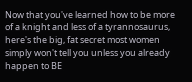Now that you've learned how to be more of a knight and less of a tyrannosaurus, here's the big, fat secret most women simply won't tell you unless you already happen to BE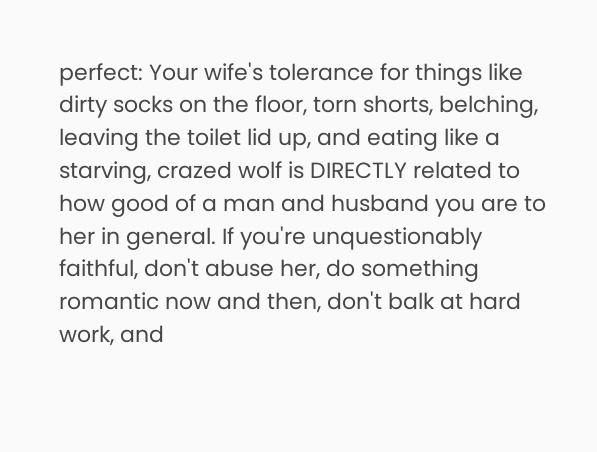perfect: Your wife's tolerance for things like dirty socks on the floor, torn shorts, belching, leaving the toilet lid up, and eating like a starving, crazed wolf is DIRECTLY related to how good of a man and husband you are to her in general. If you're unquestionably faithful, don't abuse her, do something romantic now and then, don't balk at hard work, and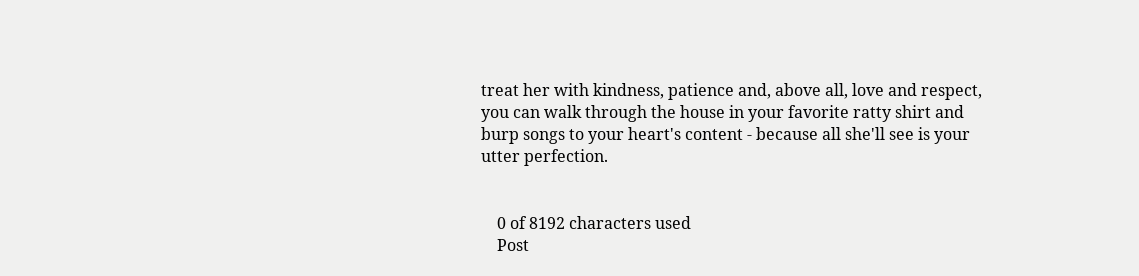treat her with kindness, patience and, above all, love and respect, you can walk through the house in your favorite ratty shirt and burp songs to your heart's content - because all she'll see is your utter perfection.


    0 of 8192 characters used
    Post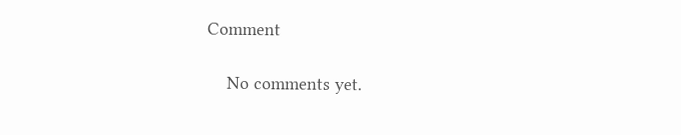Comment

    No comments yet.